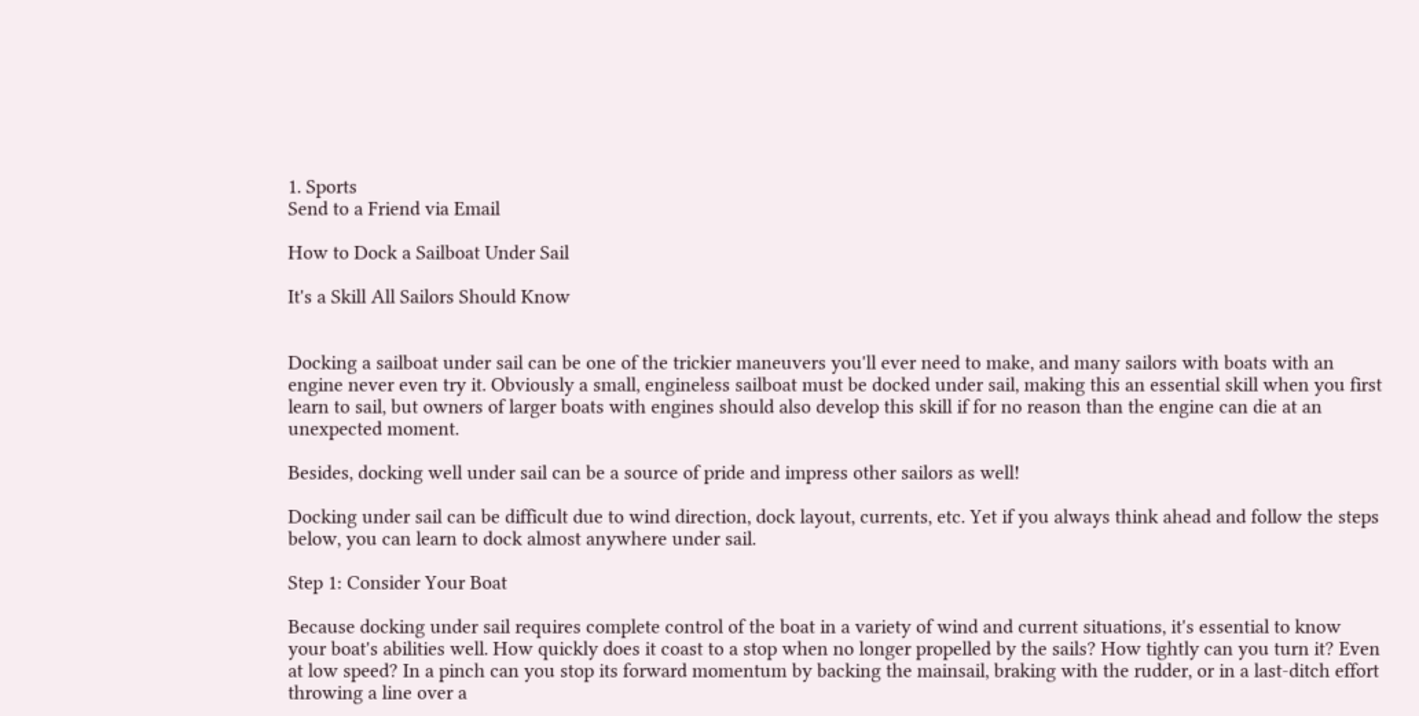1. Sports
Send to a Friend via Email

How to Dock a Sailboat Under Sail

It's a Skill All Sailors Should Know


Docking a sailboat under sail can be one of the trickier maneuvers you'll ever need to make, and many sailors with boats with an engine never even try it. Obviously a small, engineless sailboat must be docked under sail, making this an essential skill when you first learn to sail, but owners of larger boats with engines should also develop this skill if for no reason than the engine can die at an unexpected moment.

Besides, docking well under sail can be a source of pride and impress other sailors as well!

Docking under sail can be difficult due to wind direction, dock layout, currents, etc. Yet if you always think ahead and follow the steps below, you can learn to dock almost anywhere under sail.

Step 1: Consider Your Boat

Because docking under sail requires complete control of the boat in a variety of wind and current situations, it's essential to know your boat's abilities well. How quickly does it coast to a stop when no longer propelled by the sails? How tightly can you turn it? Even at low speed? In a pinch can you stop its forward momentum by backing the mainsail, braking with the rudder, or in a last-ditch effort throwing a line over a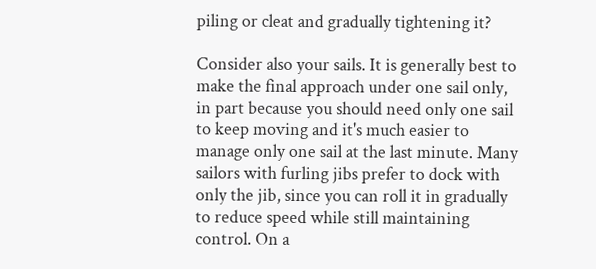piling or cleat and gradually tightening it?

Consider also your sails. It is generally best to make the final approach under one sail only, in part because you should need only one sail to keep moving and it's much easier to manage only one sail at the last minute. Many sailors with furling jibs prefer to dock with only the jib, since you can roll it in gradually to reduce speed while still maintaining control. On a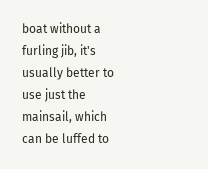boat without a furling jib, it's usually better to use just the mainsail, which can be luffed to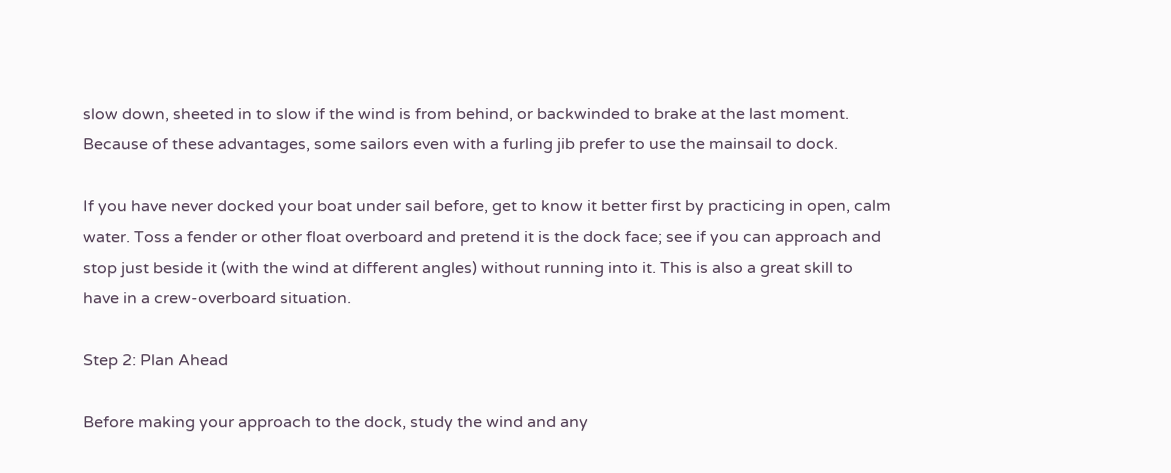slow down, sheeted in to slow if the wind is from behind, or backwinded to brake at the last moment. Because of these advantages, some sailors even with a furling jib prefer to use the mainsail to dock.

If you have never docked your boat under sail before, get to know it better first by practicing in open, calm water. Toss a fender or other float overboard and pretend it is the dock face; see if you can approach and stop just beside it (with the wind at different angles) without running into it. This is also a great skill to have in a crew-overboard situation.

Step 2: Plan Ahead

Before making your approach to the dock, study the wind and any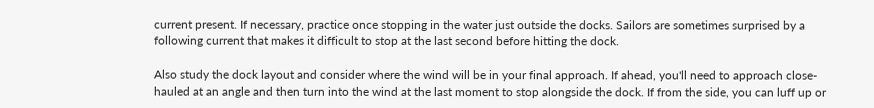current present. If necessary, practice once stopping in the water just outside the docks. Sailors are sometimes surprised by a following current that makes it difficult to stop at the last second before hitting the dock.

Also study the dock layout and consider where the wind will be in your final approach. If ahead, you'll need to approach close-hauled at an angle and then turn into the wind at the last moment to stop alongside the dock. If from the side, you can luff up or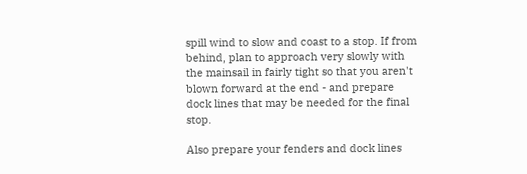spill wind to slow and coast to a stop. If from behind, plan to approach very slowly with the mainsail in fairly tight so that you aren't blown forward at the end - and prepare dock lines that may be needed for the final stop.

Also prepare your fenders and dock lines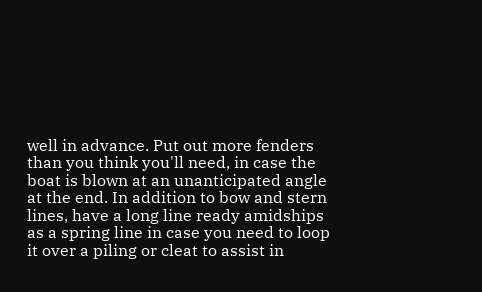well in advance. Put out more fenders than you think you'll need, in case the boat is blown at an unanticipated angle at the end. In addition to bow and stern lines, have a long line ready amidships as a spring line in case you need to loop it over a piling or cleat to assist in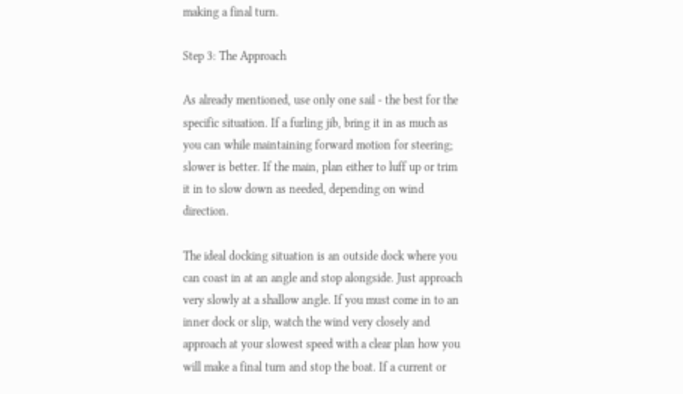making a final turn.

Step 3: The Approach

As already mentioned, use only one sail - the best for the specific situation. If a furling jib, bring it in as much as you can while maintaining forward motion for steering; slower is better. If the main, plan either to luff up or trim it in to slow down as needed, depending on wind direction.

The ideal docking situation is an outside dock where you can coast in at an angle and stop alongside. Just approach very slowly at a shallow angle. If you must come in to an inner dock or slip, watch the wind very closely and approach at your slowest speed with a clear plan how you will make a final turn and stop the boat. If a current or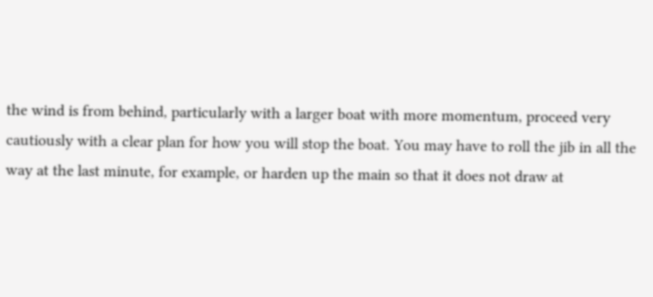the wind is from behind, particularly with a larger boat with more momentum, proceed very cautiously with a clear plan for how you will stop the boat. You may have to roll the jib in all the way at the last minute, for example, or harden up the main so that it does not draw at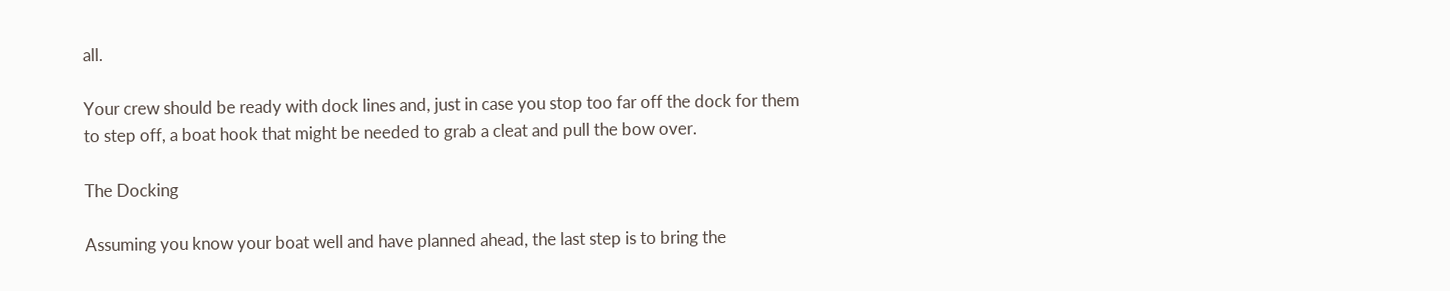all.

Your crew should be ready with dock lines and, just in case you stop too far off the dock for them to step off, a boat hook that might be needed to grab a cleat and pull the bow over.

The Docking

Assuming you know your boat well and have planned ahead, the last step is to bring the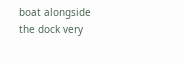boat alongside the dock very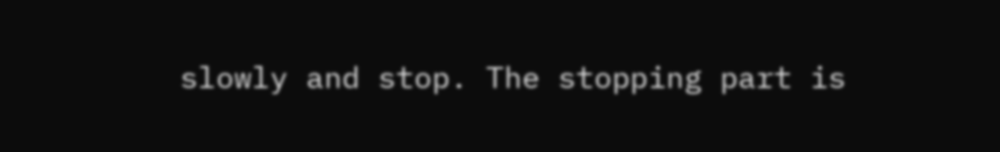slowly and stop. The stopping part is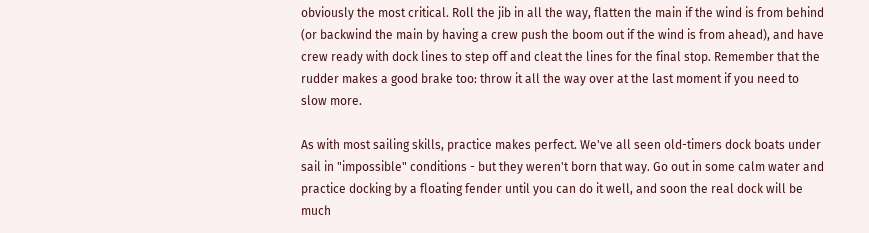obviously the most critical. Roll the jib in all the way, flatten the main if the wind is from behind (or backwind the main by having a crew push the boom out if the wind is from ahead), and have crew ready with dock lines to step off and cleat the lines for the final stop. Remember that the rudder makes a good brake too: throw it all the way over at the last moment if you need to slow more.

As with most sailing skills, practice makes perfect. We've all seen old-timers dock boats under sail in "impossible" conditions - but they weren't born that way. Go out in some calm water and practice docking by a floating fender until you can do it well, and soon the real dock will be much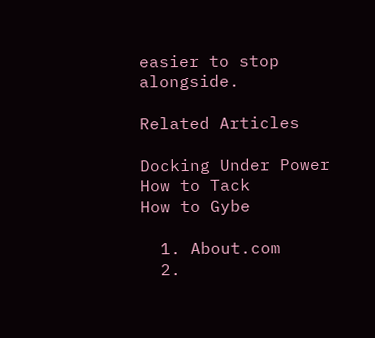easier to stop alongside.

Related Articles

Docking Under Power
How to Tack
How to Gybe

  1. About.com
  2.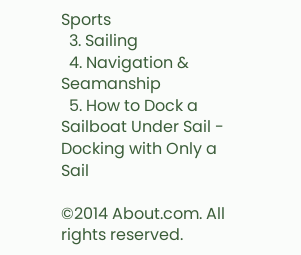Sports
  3. Sailing
  4. Navigation & Seamanship
  5. How to Dock a Sailboat Under Sail - Docking with Only a Sail

©2014 About.com. All rights reserved.